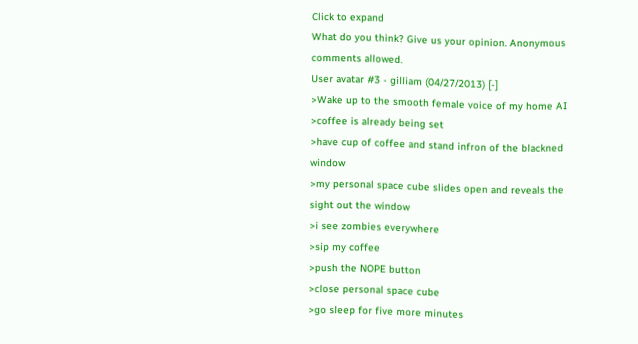Click to expand
What do you think? Give us your opinion. Anonymous comments allowed.
User avatar #3 - gilliam (04/27/2013) [-]
>Wake up to the smooth female voice of my home AI
>coffee is already being set
>have cup of coffee and stand infron of the blackned window
>my personal space cube slides open and reveals the sight out the window
>i see zombies everywhere
>sip my coffee
>push the NOPE button
>close personal space cube
>go sleep for five more minutes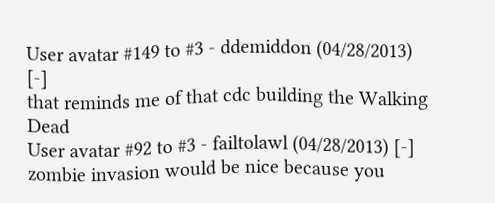User avatar #149 to #3 - ddemiddon (04/28/2013) [-]
that reminds me of that cdc building the Walking Dead
User avatar #92 to #3 - failtolawl (04/28/2013) [-]
zombie invasion would be nice because you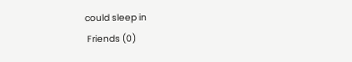could sleep in
 Friends (0)